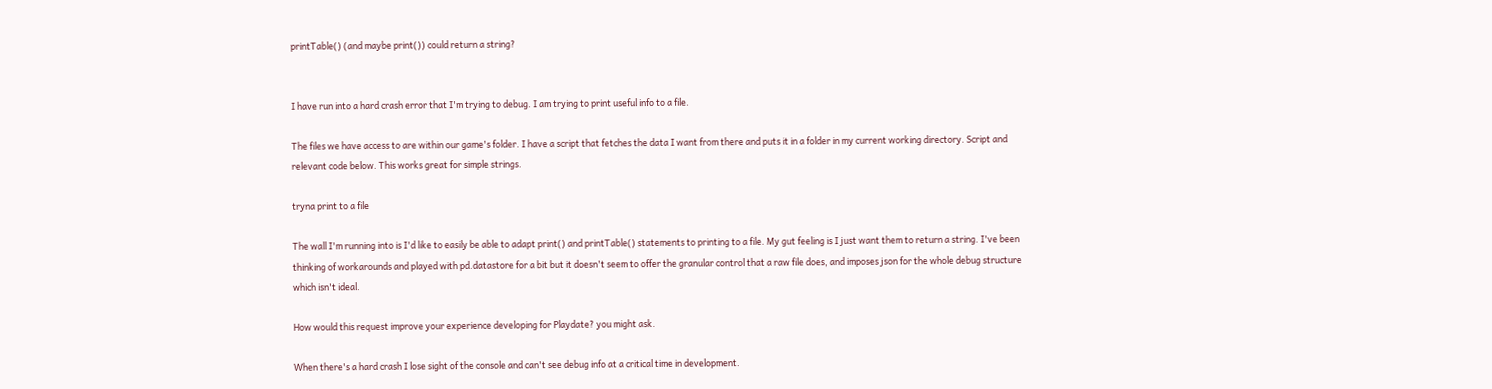printTable() (and maybe print()) could return a string?


I have run into a hard crash error that I'm trying to debug. I am trying to print useful info to a file.

The files we have access to are within our game's folder. I have a script that fetches the data I want from there and puts it in a folder in my current working directory. Script and relevant code below. This works great for simple strings.

tryna print to a file

The wall I'm running into is I'd like to easily be able to adapt print() and printTable() statements to printing to a file. My gut feeling is I just want them to return a string. I've been thinking of workarounds and played with pd.datastore for a bit but it doesn't seem to offer the granular control that a raw file does, and imposes json for the whole debug structure which isn't ideal.

How would this request improve your experience developing for Playdate? you might ask.

When there's a hard crash I lose sight of the console and can't see debug info at a critical time in development.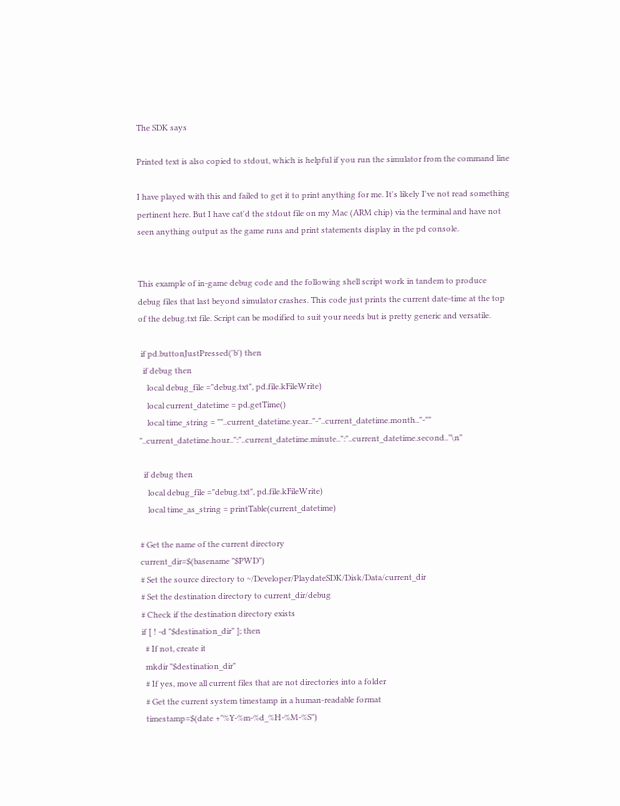The SDK says

Printed text is also copied to stdout, which is helpful if you run the simulator from the command line

I have played with this and failed to get it to print anything for me. It's likely I've not read something pertinent here. But I have cat'd the stdout file on my Mac (ARM chip) via the terminal and have not seen anything output as the game runs and print statements display in the pd console.


This example of in-game debug code and the following shell script work in tandem to produce debug files that last beyond simulator crashes. This code just prints the current date-time at the top of the debug.txt file. Script can be modified to suit your needs but is pretty generic and versatile.

 if pd.buttonJustPressed('b') then
  if debug then
    local debug_file ="debug.txt", pd.file.kFileWrite)
    local current_datetime = pd.getTime()
    local time_string = ""..current_datetime.year.."-"..current_datetime.month.."-"" "..current_datetime.hour..":"..current_datetime.minute..":"..current_datetime.second.."\n"

  if debug then
    local debug_file ="debug.txt", pd.file.kFileWrite)
    local time_as_string = printTable(current_datetime)

# Get the name of the current directory
current_dir=$(basename "$PWD")
# Set the source directory to ~/Developer/PlaydateSDK/Disk/Data/current_dir
# Set the destination directory to current_dir/debug
# Check if the destination directory exists
if [ ! -d "$destination_dir" ]; then
  # If not, create it
  mkdir "$destination_dir"
  # If yes, move all current files that are not directories into a folder
  # Get the current system timestamp in a human-readable format
  timestamp=$(date +"%Y-%m-%d_%H-%M-%S")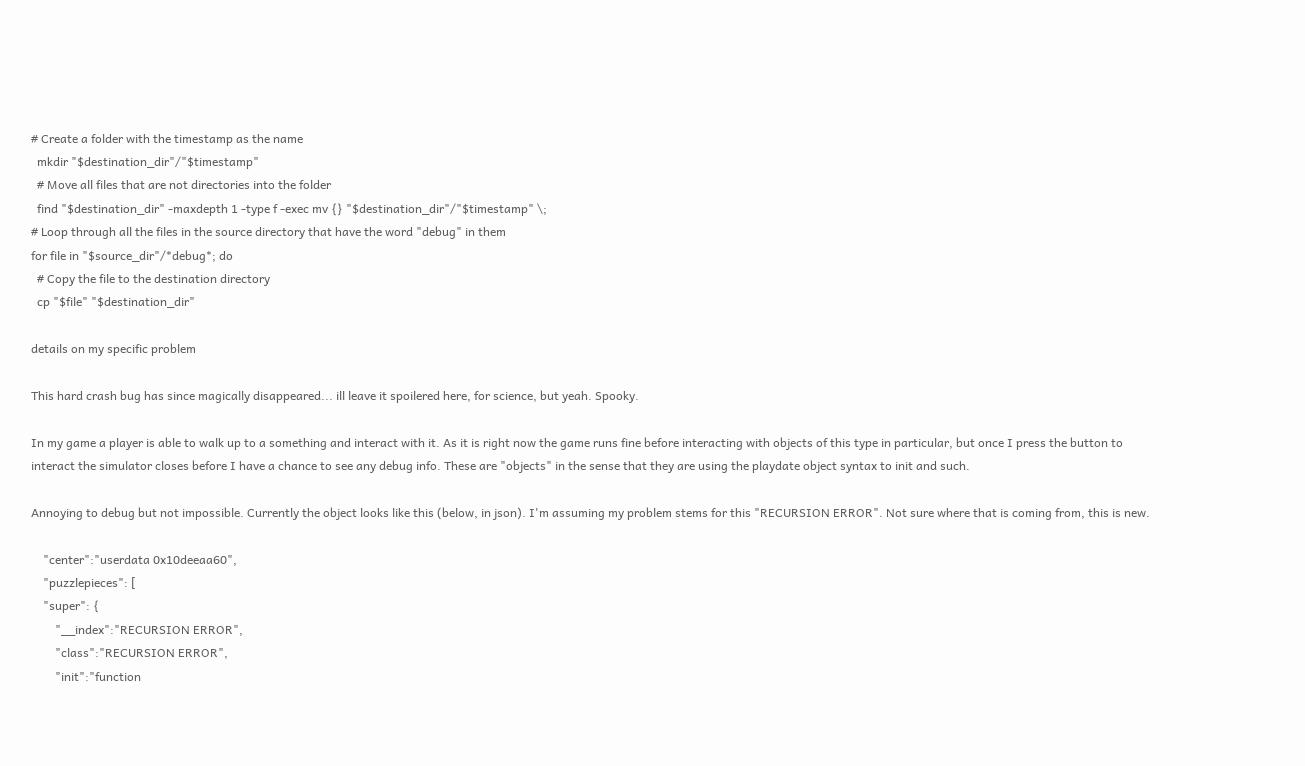# Create a folder with the timestamp as the name
  mkdir "$destination_dir"/"$timestamp"
  # Move all files that are not directories into the folder
  find "$destination_dir" -maxdepth 1 -type f -exec mv {} "$destination_dir"/"$timestamp" \;
# Loop through all the files in the source directory that have the word "debug" in them
for file in "$source_dir"/*debug*; do
  # Copy the file to the destination directory
  cp "$file" "$destination_dir"

details on my specific problem

This hard crash bug has since magically disappeared... ill leave it spoilered here, for science, but yeah. Spooky.

In my game a player is able to walk up to a something and interact with it. As it is right now the game runs fine before interacting with objects of this type in particular, but once I press the button to interact the simulator closes before I have a chance to see any debug info. These are "objects" in the sense that they are using the playdate object syntax to init and such.

Annoying to debug but not impossible. Currently the object looks like this (below, in json). I'm assuming my problem stems for this "RECURSION ERROR". Not sure where that is coming from, this is new.

    "center":"userdata 0x10deeaa60",
    "puzzlepieces": [
    "super": {
        "__index":"RECURSION ERROR",
        "class":"RECURSION ERROR",
        "init":"function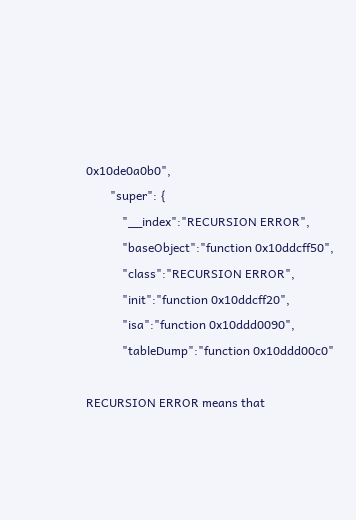0x10de0a0b0",
        "super": {
            "__index":"RECURSION ERROR",
            "baseObject":"function 0x10ddcff50",
            "class":"RECURSION ERROR",
            "init":"function 0x10ddcff20",
            "isa":"function 0x10ddd0090",
            "tableDump":"function 0x10ddd00c0"

RECURSION ERROR means that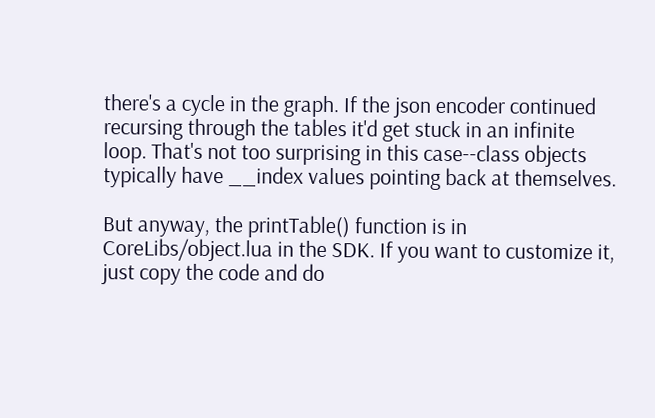there's a cycle in the graph. If the json encoder continued recursing through the tables it'd get stuck in an infinite loop. That's not too surprising in this case--class objects typically have __index values pointing back at themselves.

But anyway, the printTable() function is in CoreLibs/object.lua in the SDK. If you want to customize it, just copy the code and do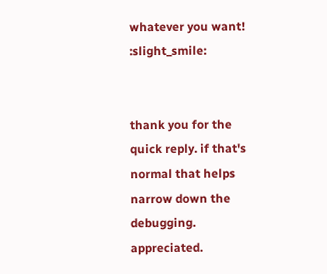whatever you want! :slight_smile:


thank you for the quick reply. if that's normal that helps narrow down the debugging. appreciated.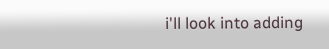i'll look into adding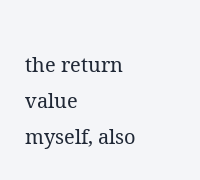the return value myself, also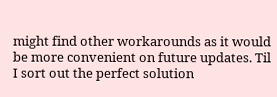might find other workarounds as it would be more convenient on future updates. Til I sort out the perfect solution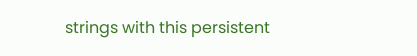strings with this persistent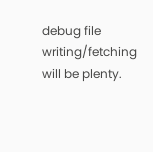debug file writing/fetching will be plenty.